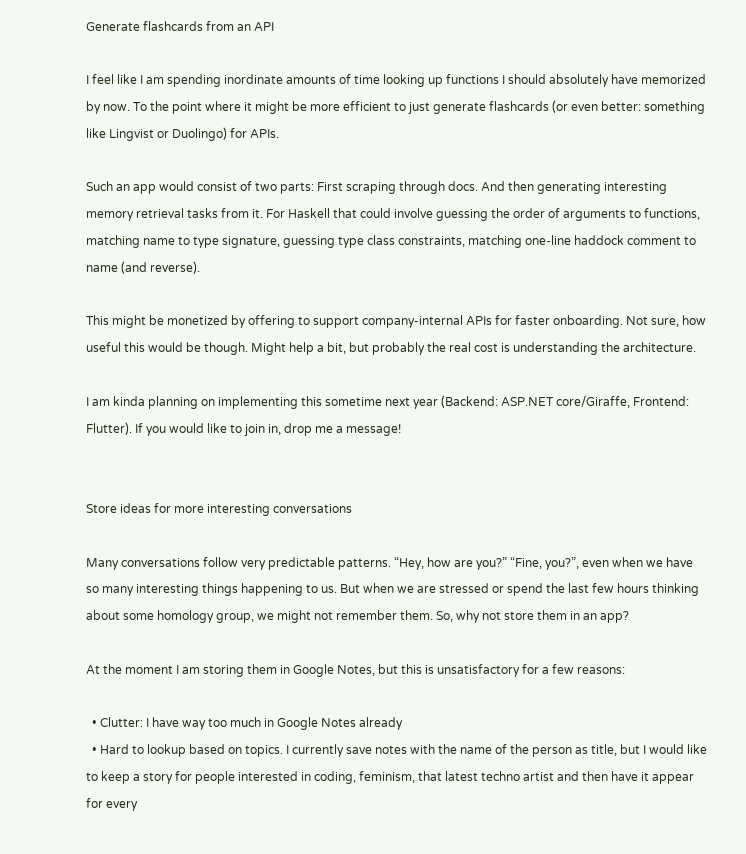Generate flashcards from an API

I feel like I am spending inordinate amounts of time looking up functions I should absolutely have memorized by now. To the point where it might be more efficient to just generate flashcards (or even better: something like Lingvist or Duolingo) for APIs.

Such an app would consist of two parts: First scraping through docs. And then generating interesting memory retrieval tasks from it. For Haskell that could involve guessing the order of arguments to functions, matching name to type signature, guessing type class constraints, matching one-line haddock comment to name (and reverse).

This might be monetized by offering to support company-internal APIs for faster onboarding. Not sure, how useful this would be though. Might help a bit, but probably the real cost is understanding the architecture.

I am kinda planning on implementing this sometime next year (Backend: ASP.NET core/Giraffe, Frontend: Flutter). If you would like to join in, drop me a message!


Store ideas for more interesting conversations

Many conversations follow very predictable patterns. “Hey, how are you?” “Fine, you?”, even when we have so many interesting things happening to us. But when we are stressed or spend the last few hours thinking about some homology group, we might not remember them. So, why not store them in an app?

At the moment I am storing them in Google Notes, but this is unsatisfactory for a few reasons:

  • Clutter: I have way too much in Google Notes already
  • Hard to lookup based on topics. I currently save notes with the name of the person as title, but I would like to keep a story for people interested in coding, feminism, that latest techno artist and then have it appear for every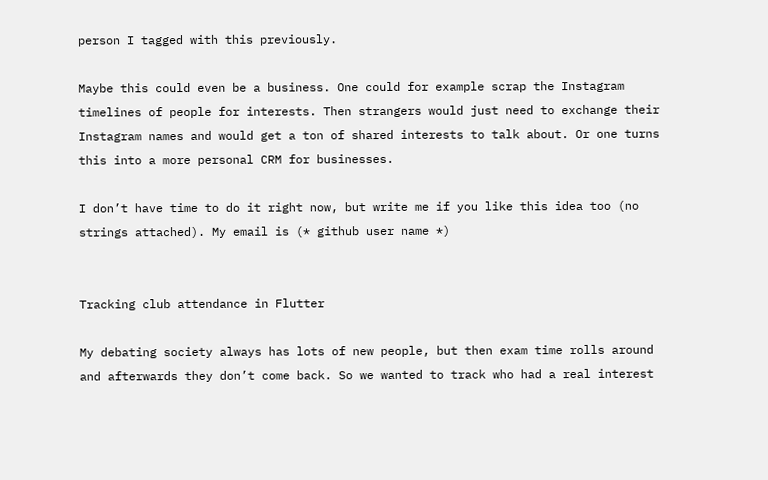person I tagged with this previously.

Maybe this could even be a business. One could for example scrap the Instagram timelines of people for interests. Then strangers would just need to exchange their Instagram names and would get a ton of shared interests to talk about. Or one turns this into a more personal CRM for businesses.

I don’t have time to do it right now, but write me if you like this idea too (no strings attached). My email is (* github user name *)


Tracking club attendance in Flutter

My debating society always has lots of new people, but then exam time rolls around and afterwards they don’t come back. So we wanted to track who had a real interest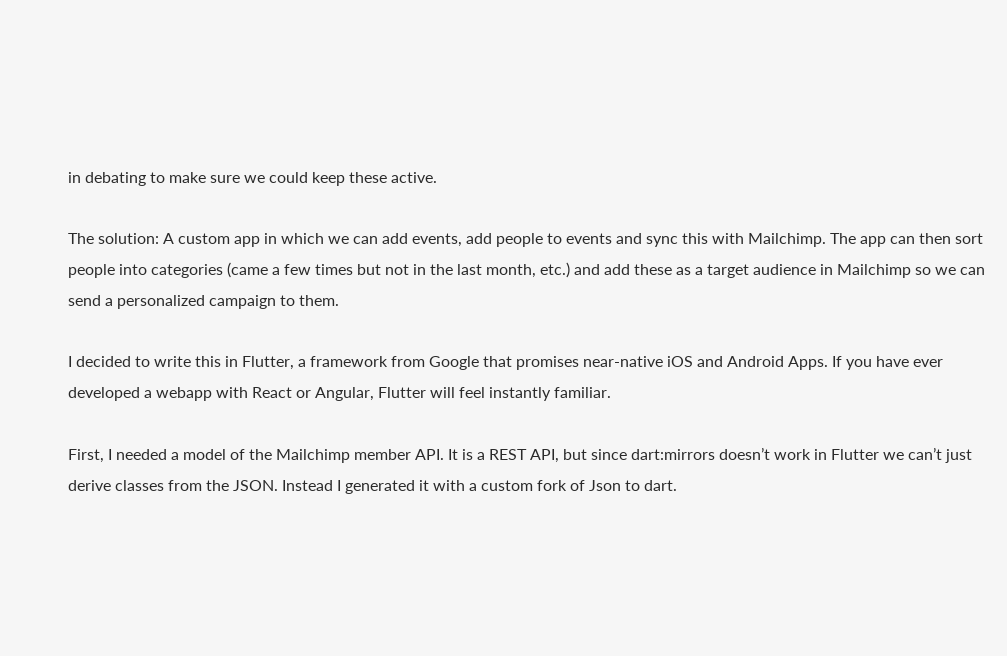in debating to make sure we could keep these active.

The solution: A custom app in which we can add events, add people to events and sync this with Mailchimp. The app can then sort people into categories (came a few times but not in the last month, etc.) and add these as a target audience in Mailchimp so we can send a personalized campaign to them.

I decided to write this in Flutter, a framework from Google that promises near-native iOS and Android Apps. If you have ever developed a webapp with React or Angular, Flutter will feel instantly familiar.

First, I needed a model of the Mailchimp member API. It is a REST API, but since dart:mirrors doesn’t work in Flutter we can’t just derive classes from the JSON. Instead I generated it with a custom fork of Json to dart.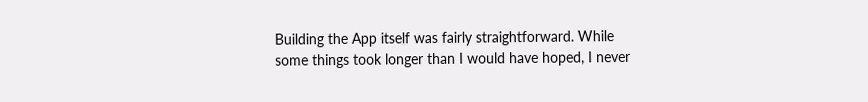Building the App itself was fairly straightforward. While some things took longer than I would have hoped, I never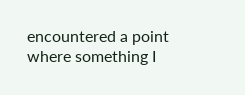encountered a point where something I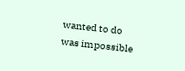wanted to do was impossible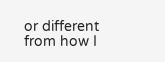or different from how I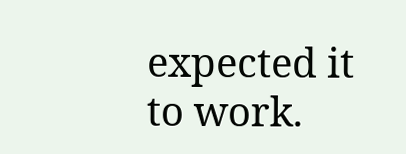expected it to work.